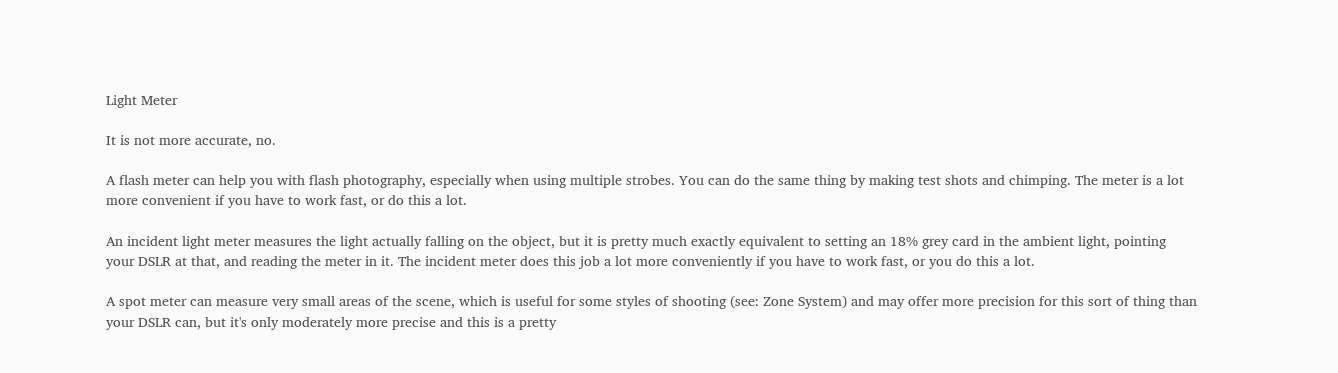Light Meter

It is not more accurate, no.

A flash meter can help you with flash photography, especially when using multiple strobes. You can do the same thing by making test shots and chimping. The meter is a lot more convenient if you have to work fast, or do this a lot.

An incident light meter measures the light actually falling on the object, but it is pretty much exactly equivalent to setting an 18% grey card in the ambient light, pointing your DSLR at that, and reading the meter in it. The incident meter does this job a lot more conveniently if you have to work fast, or you do this a lot.

A spot meter can measure very small areas of the scene, which is useful for some styles of shooting (see: Zone System) and may offer more precision for this sort of thing than your DSLR can, but it's only moderately more precise and this is a pretty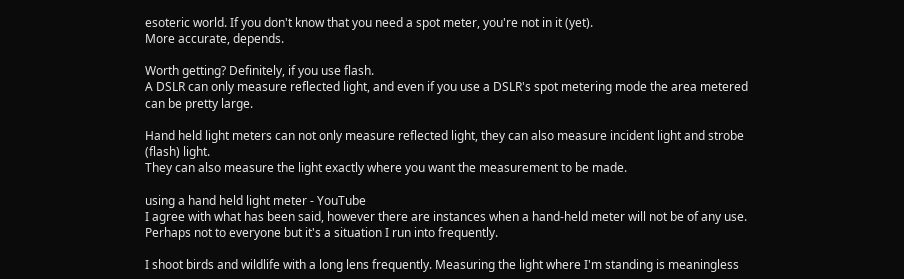esoteric world. If you don't know that you need a spot meter, you're not in it (yet).
More accurate, depends.

Worth getting? Definitely, if you use flash.
A DSLR can only measure reflected light, and even if you use a DSLR's spot metering mode the area metered can be pretty large.

Hand held light meters can not only measure reflected light, they can also measure incident light and strobe (flash) light.
They can also measure the light exactly where you want the measurement to be made.

using a hand held light meter - YouTube
I agree with what has been said, however there are instances when a hand-held meter will not be of any use. Perhaps not to everyone but it's a situation I run into frequently.

I shoot birds and wildlife with a long lens frequently. Measuring the light where I'm standing is meaningless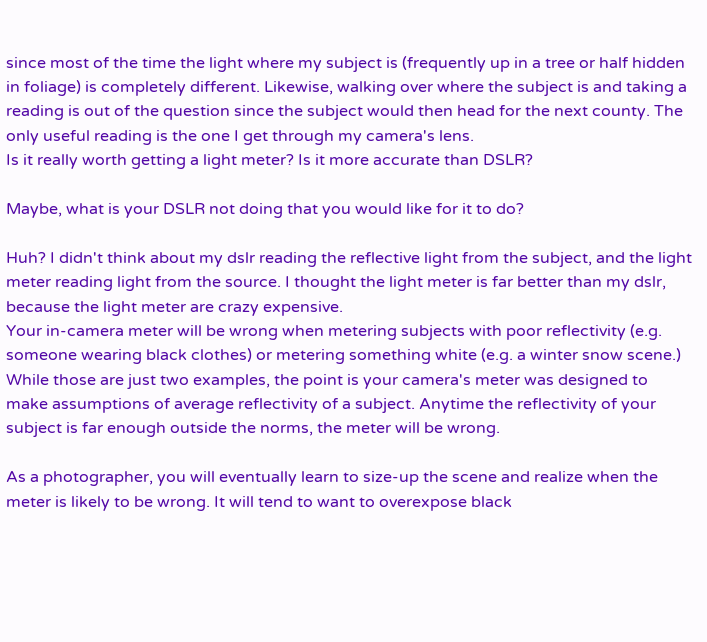since most of the time the light where my subject is (frequently up in a tree or half hidden in foliage) is completely different. Likewise, walking over where the subject is and taking a reading is out of the question since the subject would then head for the next county. The only useful reading is the one I get through my camera's lens.
Is it really worth getting a light meter? Is it more accurate than DSLR?

Maybe, what is your DSLR not doing that you would like for it to do?

Huh? I didn't think about my dslr reading the reflective light from the subject, and the light meter reading light from the source. I thought the light meter is far better than my dslr, because the light meter are crazy expensive.
Your in-camera meter will be wrong when metering subjects with poor reflectivity (e.g. someone wearing black clothes) or metering something white (e.g. a winter snow scene.) While those are just two examples, the point is your camera's meter was designed to make assumptions of average reflectivity of a subject. Anytime the reflectivity of your subject is far enough outside the norms, the meter will be wrong.

As a photographer, you will eventually learn to size-up the scene and realize when the meter is likely to be wrong. It will tend to want to overexpose black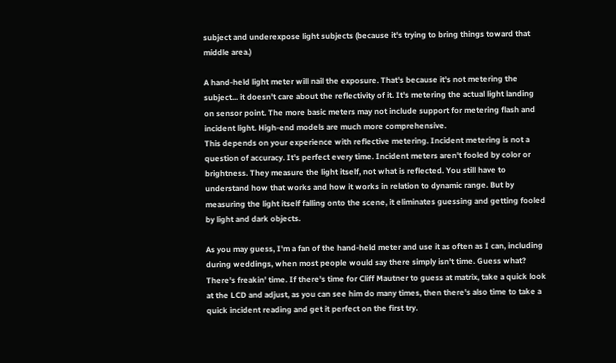subject and underexpose light subjects (because it's trying to bring things toward that middle area.)

A hand-held light meter will nail the exposure. That's because it's not metering the subject... it doesn't care about the reflectivity of it. It's metering the actual light landing on sensor point. The more basic meters may not include support for metering flash and incident light. High-end models are much more comprehensive.
This depends on your experience with reflective metering. Incident metering is not a question of accuracy. It's perfect every time. Incident meters aren't fooled by color or brightness. They measure the light itself, not what is reflected. You still have to understand how that works and how it works in relation to dynamic range. But by measuring the light itself falling onto the scene, it eliminates guessing and getting fooled by light and dark objects.

As you may guess, I'm a fan of the hand-held meter and use it as often as I can, including during weddings, when most people would say there simply isn't time. Guess what? There's freakin' time. If there's time for Cliff Mautner to guess at matrix, take a quick look at the LCD and adjust, as you can see him do many times, then there's also time to take a quick incident reading and get it perfect on the first try.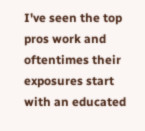I've seen the top pros work and oftentimes their exposures start with an educated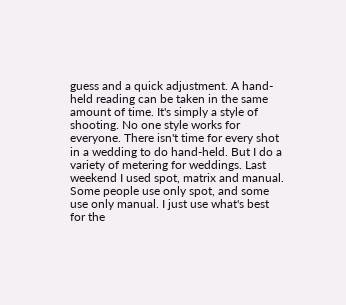guess and a quick adjustment. A hand-held reading can be taken in the same amount of time. It's simply a style of shooting. No one style works for everyone. There isn't time for every shot in a wedding to do hand-held. But I do a variety of metering for weddings. Last weekend I used spot, matrix and manual. Some people use only spot, and some use only manual. I just use what's best for the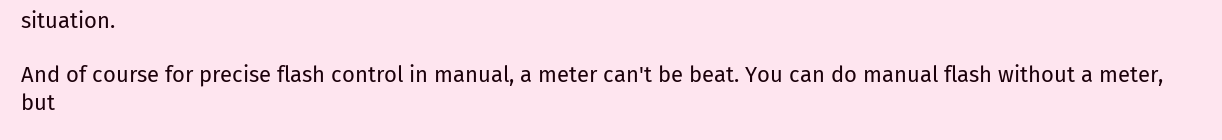situation.

And of course for precise flash control in manual, a meter can't be beat. You can do manual flash without a meter, but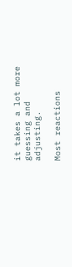it takes a lot more guessing and adjusting.

Most reactions